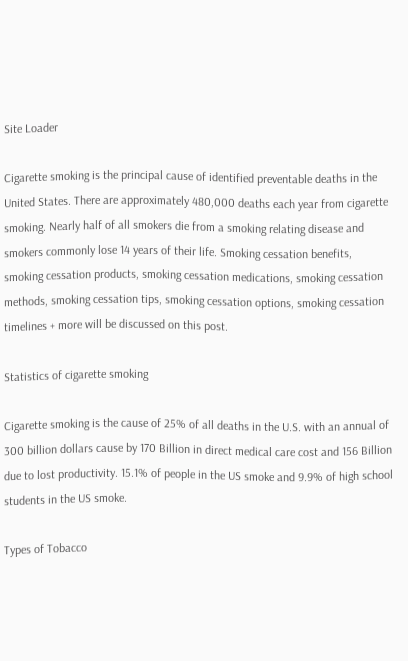Site Loader

Cigarette smoking is the principal cause of identified preventable deaths in the United States. There are approximately 480,000 deaths each year from cigarette smoking. Nearly half of all smokers die from a smoking relating disease and smokers commonly lose 14 years of their life. Smoking cessation benefits, smoking cessation products, smoking cessation medications, smoking cessation methods, smoking cessation tips, smoking cessation options, smoking cessation timelines + more will be discussed on this post.

Statistics of cigarette smoking

Cigarette smoking is the cause of 25% of all deaths in the U.S. with an annual of 300 billion dollars cause by 170 Billion in direct medical care cost and 156 Billion due to lost productivity. 15.1% of people in the US smoke and 9.9% of high school students in the US smoke.

Types of Tobacco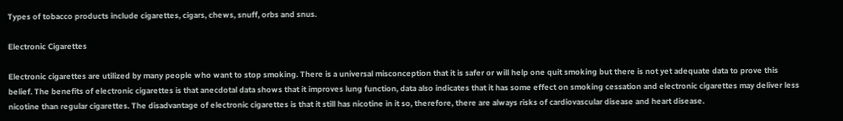Types of tobacco products include cigarettes, cigars, chews, snuff, orbs and snus.

Electronic Cigarettes

Electronic cigarettes are utilized by many people who want to stop smoking. There is a universal misconception that it is safer or will help one quit smoking but there is not yet adequate data to prove this belief. The benefits of electronic cigarettes is that anecdotal data shows that it improves lung function, data also indicates that it has some effect on smoking cessation and electronic cigarettes may deliver less nicotine than regular cigarettes. The disadvantage of electronic cigarettes is that it still has nicotine in it so, therefore, there are always risks of cardiovascular disease and heart disease.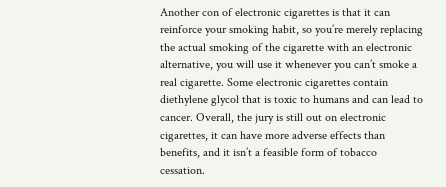Another con of electronic cigarettes is that it can reinforce your smoking habit, so you’re merely replacing the actual smoking of the cigarette with an electronic alternative, you will use it whenever you can’t smoke a real cigarette. Some electronic cigarettes contain diethylene glycol that is toxic to humans and can lead to cancer. Overall, the jury is still out on electronic cigarettes, it can have more adverse effects than benefits, and it isn’t a feasible form of tobacco cessation.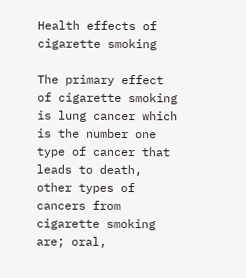Health effects of cigarette smoking

The primary effect of cigarette smoking is lung cancer which is the number one type of cancer that leads to death, other types of cancers from cigarette smoking are; oral,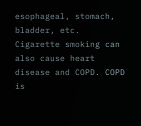esophageal, stomach, bladder, etc. Cigarette smoking can also cause heart disease and COPD. COPD is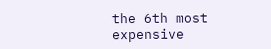the 6th most expensive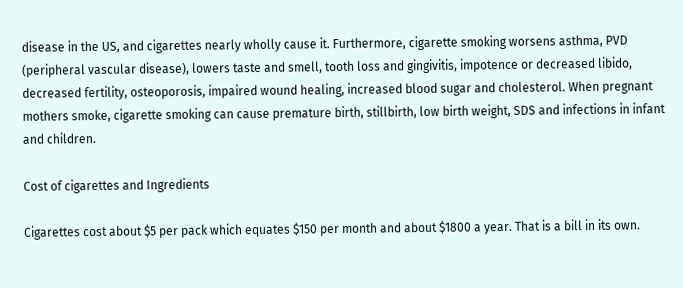disease in the US, and cigarettes nearly wholly cause it. Furthermore, cigarette smoking worsens asthma, PVD (peripheral vascular disease), lowers taste and smell, tooth loss and gingivitis, impotence or decreased libido, decreased fertility, osteoporosis, impaired wound healing, increased blood sugar and cholesterol. When pregnant mothers smoke, cigarette smoking can cause premature birth, stillbirth, low birth weight, SDS and infections in infant and children.

Cost of cigarettes and Ingredients

Cigarettes cost about $5 per pack which equates $150 per month and about $1800 a year. That is a bill in its own.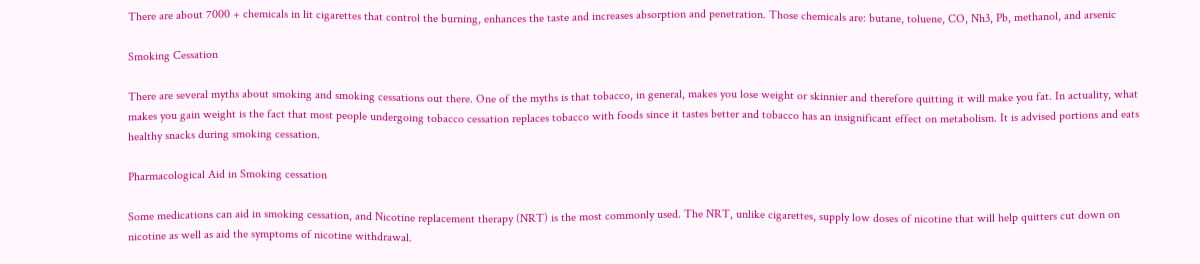There are about 7000 + chemicals in lit cigarettes that control the burning, enhances the taste and increases absorption and penetration. Those chemicals are: butane, toluene, CO, Nh3, Pb, methanol, and arsenic

Smoking Cessation

There are several myths about smoking and smoking cessations out there. One of the myths is that tobacco, in general, makes you lose weight or skinnier and therefore quitting it will make you fat. In actuality, what makes you gain weight is the fact that most people undergoing tobacco cessation replaces tobacco with foods since it tastes better and tobacco has an insignificant effect on metabolism. It is advised portions and eats healthy snacks during smoking cessation.

Pharmacological Aid in Smoking cessation

Some medications can aid in smoking cessation, and Nicotine replacement therapy (NRT) is the most commonly used. The NRT, unlike cigarettes, supply low doses of nicotine that will help quitters cut down on nicotine as well as aid the symptoms of nicotine withdrawal.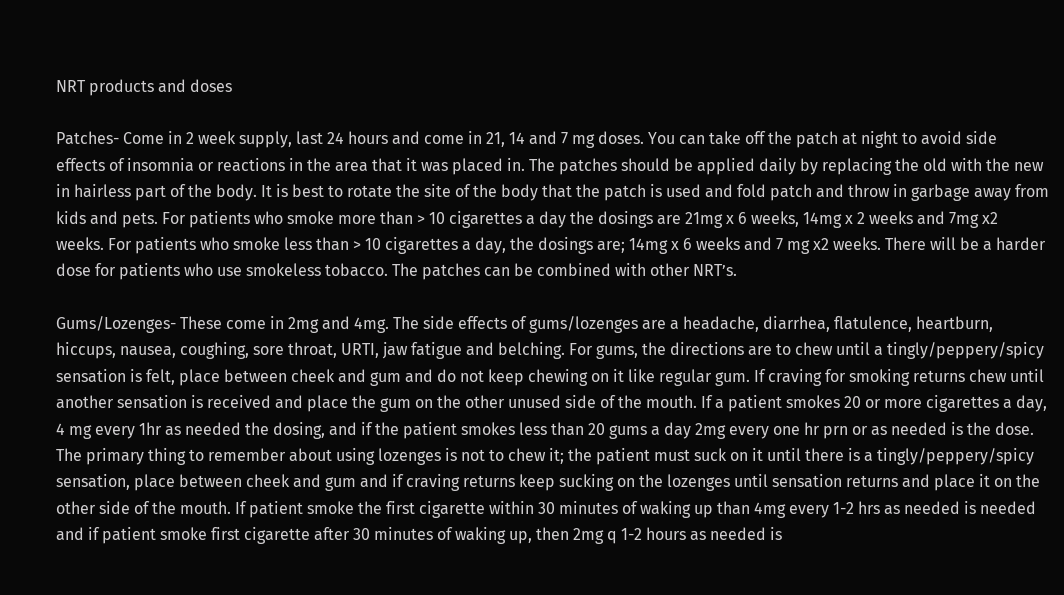NRT products and doses

Patches- Come in 2 week supply, last 24 hours and come in 21, 14 and 7 mg doses. You can take off the patch at night to avoid side effects of insomnia or reactions in the area that it was placed in. The patches should be applied daily by replacing the old with the new in hairless part of the body. It is best to rotate the site of the body that the patch is used and fold patch and throw in garbage away from kids and pets. For patients who smoke more than > 10 cigarettes a day the dosings are 21mg x 6 weeks, 14mg x 2 weeks and 7mg x2 weeks. For patients who smoke less than > 10 cigarettes a day, the dosings are; 14mg x 6 weeks and 7 mg x2 weeks. There will be a harder dose for patients who use smokeless tobacco. The patches can be combined with other NRT’s.

Gums/Lozenges- These come in 2mg and 4mg. The side effects of gums/lozenges are a headache, diarrhea, flatulence, heartburn, hiccups, nausea, coughing, sore throat, URTI, jaw fatigue and belching. For gums, the directions are to chew until a tingly/peppery/spicy sensation is felt, place between cheek and gum and do not keep chewing on it like regular gum. If craving for smoking returns chew until another sensation is received and place the gum on the other unused side of the mouth. If a patient smokes 20 or more cigarettes a day, 4 mg every 1hr as needed the dosing, and if the patient smokes less than 20 gums a day 2mg every one hr prn or as needed is the dose. The primary thing to remember about using lozenges is not to chew it; the patient must suck on it until there is a tingly/peppery/spicy sensation, place between cheek and gum and if craving returns keep sucking on the lozenges until sensation returns and place it on the other side of the mouth. If patient smoke the first cigarette within 30 minutes of waking up than 4mg every 1-2 hrs as needed is needed and if patient smoke first cigarette after 30 minutes of waking up, then 2mg q 1-2 hours as needed is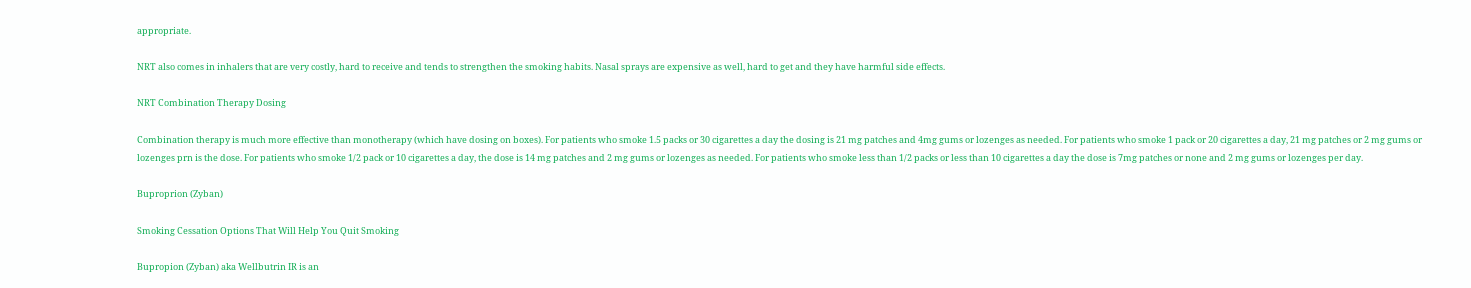appropriate.

NRT also comes in inhalers that are very costly, hard to receive and tends to strengthen the smoking habits. Nasal sprays are expensive as well, hard to get and they have harmful side effects.

NRT Combination Therapy Dosing

Combination therapy is much more effective than monotherapy (which have dosing on boxes). For patients who smoke 1.5 packs or 30 cigarettes a day the dosing is 21 mg patches and 4mg gums or lozenges as needed. For patients who smoke 1 pack or 20 cigarettes a day, 21 mg patches or 2 mg gums or lozenges prn is the dose. For patients who smoke 1/2 pack or 10 cigarettes a day, the dose is 14 mg patches and 2 mg gums or lozenges as needed. For patients who smoke less than 1/2 packs or less than 10 cigarettes a day the dose is 7mg patches or none and 2 mg gums or lozenges per day.

Buproprion (Zyban)

Smoking Cessation Options That Will Help You Quit Smoking

Bupropion (Zyban) aka Wellbutrin IR is an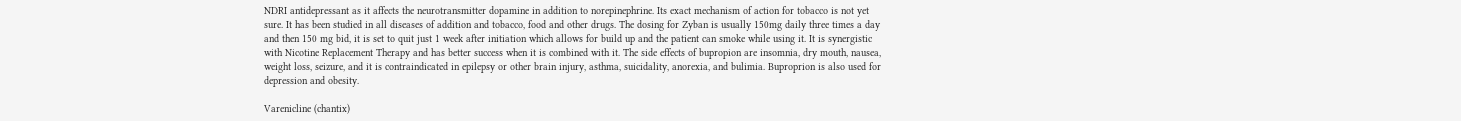NDRI antidepressant as it affects the neurotransmitter dopamine in addition to norepinephrine. Its exact mechanism of action for tobacco is not yet sure. It has been studied in all diseases of addition and tobacco, food and other drugs. The dosing for Zyban is usually 150mg daily three times a day and then 150 mg bid, it is set to quit just 1 week after initiation which allows for build up and the patient can smoke while using it. It is synergistic with Nicotine Replacement Therapy and has better success when it is combined with it. The side effects of bupropion are insomnia, dry mouth, nausea, weight loss, seizure, and it is contraindicated in epilepsy or other brain injury, asthma, suicidality, anorexia, and bulimia. Buproprion is also used for depression and obesity.

Varenicline (chantix)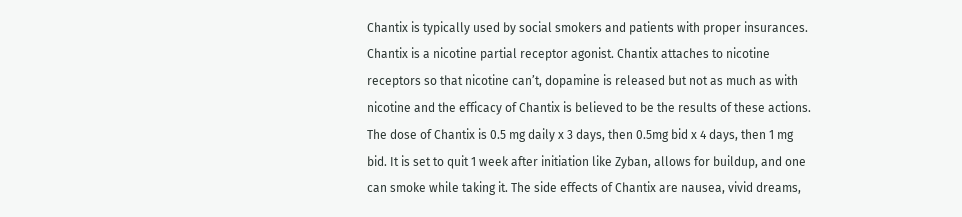Chantix is typically used by social smokers and patients with proper insurances. Chantix is a nicotine partial receptor agonist. Chantix attaches to nicotine receptors so that nicotine can’t, dopamine is released but not as much as with nicotine and the efficacy of Chantix is believed to be the results of these actions. The dose of Chantix is 0.5 mg daily x 3 days, then 0.5mg bid x 4 days, then 1 mg bid. It is set to quit 1 week after initiation like Zyban, allows for buildup, and one can smoke while taking it. The side effects of Chantix are nausea, vivid dreams,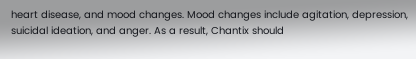heart disease, and mood changes. Mood changes include agitation, depression, suicidal ideation, and anger. As a result, Chantix should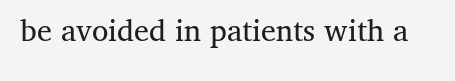be avoided in patients with a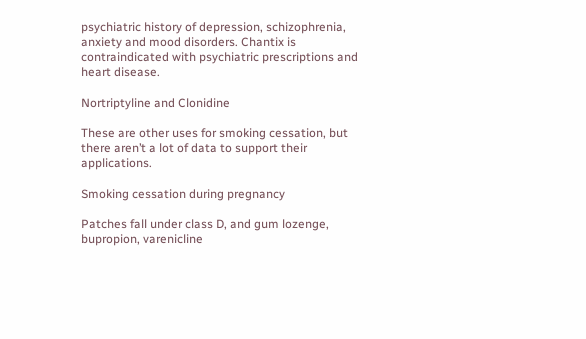psychiatric history of depression, schizophrenia, anxiety and mood disorders. Chantix is contraindicated with psychiatric prescriptions and heart disease.

Nortriptyline and Clonidine

These are other uses for smoking cessation, but there aren’t a lot of data to support their applications.

Smoking cessation during pregnancy

Patches fall under class D, and gum lozenge, bupropion, varenicline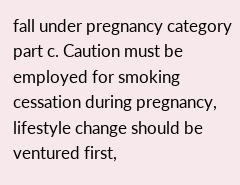fall under pregnancy category part c. Caution must be employed for smoking cessation during pregnancy, lifestyle change should be ventured first,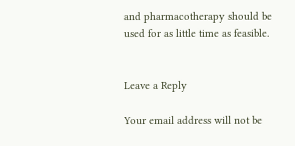and pharmacotherapy should be used for as little time as feasible.


Leave a Reply

Your email address will not be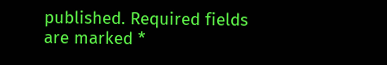published. Required fields are marked *